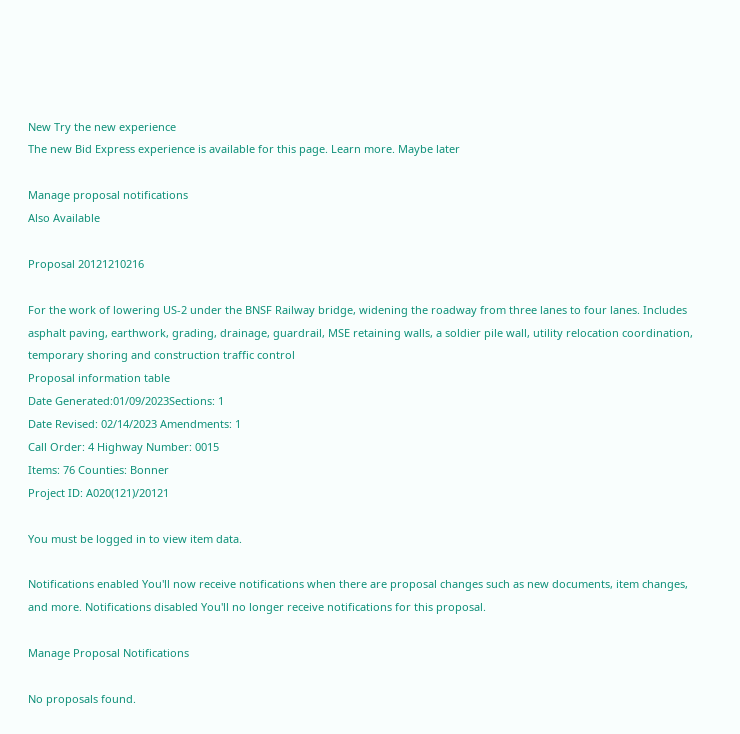New Try the new experience
The new Bid Express experience is available for this page. Learn more. Maybe later

Manage proposal notifications
Also Available

Proposal 20121210216

For the work of lowering US-2 under the BNSF Railway bridge, widening the roadway from three lanes to four lanes. Includes asphalt paving, earthwork, grading, drainage, guardrail, MSE retaining walls, a soldier pile wall, utility relocation coordination, temporary shoring and construction traffic control
Proposal information table
Date Generated:01/09/2023Sections: 1
Date Revised: 02/14/2023 Amendments: 1
Call Order: 4 Highway Number: 0015
Items: 76 Counties: Bonner
Project ID: A020(121)/20121

You must be logged in to view item data.

Notifications enabled You'll now receive notifications when there are proposal changes such as new documents, item changes, and more. Notifications disabled You'll no longer receive notifications for this proposal.

Manage Proposal Notifications

No proposals found.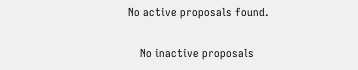No active proposals found.

    No inactive proposals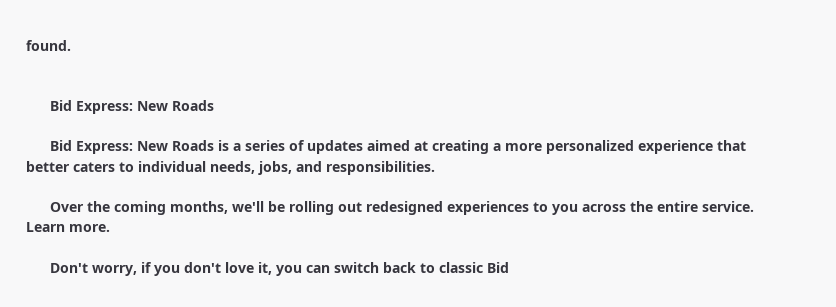found.


      Bid Express: New Roads

      Bid Express: New Roads is a series of updates aimed at creating a more personalized experience that better caters to individual needs, jobs, and responsibilities.

      Over the coming months, we'll be rolling out redesigned experiences to you across the entire service. Learn more.

      Don't worry, if you don't love it, you can switch back to classic Bid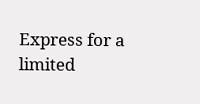Express for a limited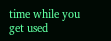time while you get used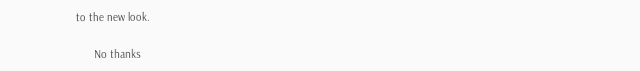to the new look.

      No thanks